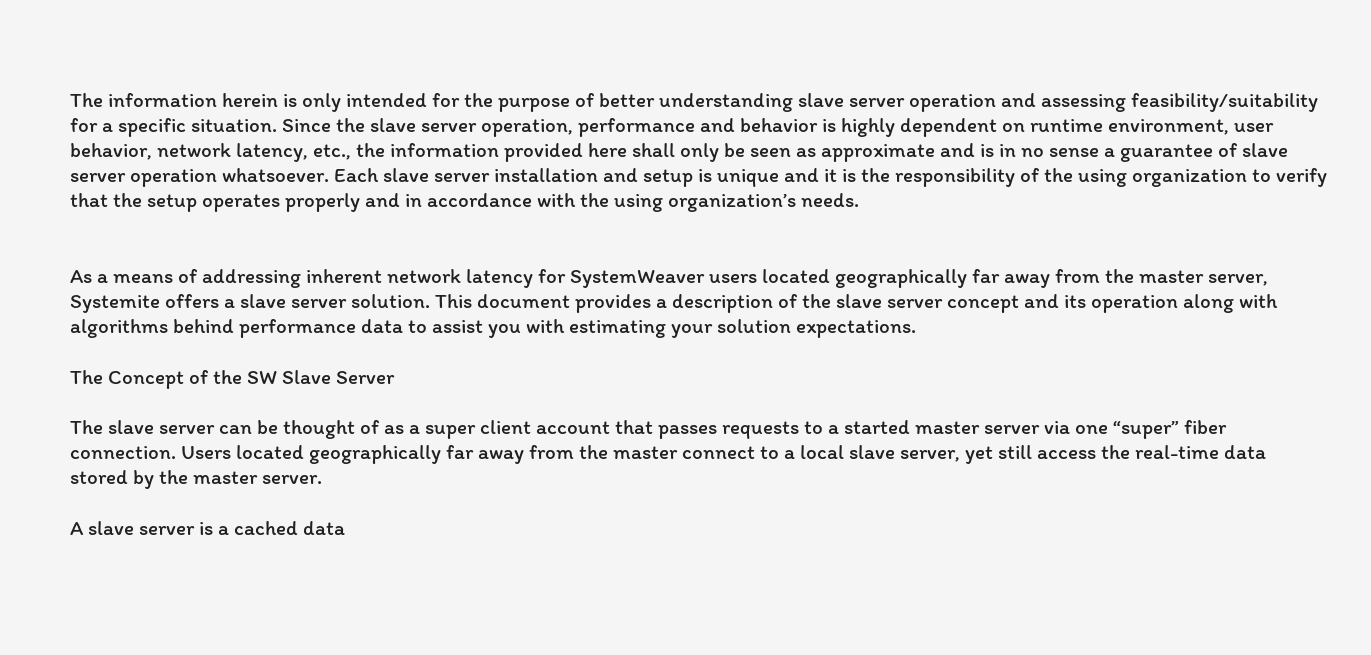The information herein is only intended for the purpose of better understanding slave server operation and assessing feasibility/suitability for a specific situation. Since the slave server operation, performance and behavior is highly dependent on runtime environment, user behavior, network latency, etc., the information provided here shall only be seen as approximate and is in no sense a guarantee of slave server operation whatsoever. Each slave server installation and setup is unique and it is the responsibility of the using organization to verify that the setup operates properly and in accordance with the using organization’s needs.


As a means of addressing inherent network latency for SystemWeaver users located geographically far away from the master server, Systemite offers a slave server solution. This document provides a description of the slave server concept and its operation along with algorithms behind performance data to assist you with estimating your solution expectations.

The Concept of the SW Slave Server

The slave server can be thought of as a super client account that passes requests to a started master server via one “super” fiber connection. Users located geographically far away from the master connect to a local slave server, yet still access the real-time data stored by the master server.

A slave server is a cached data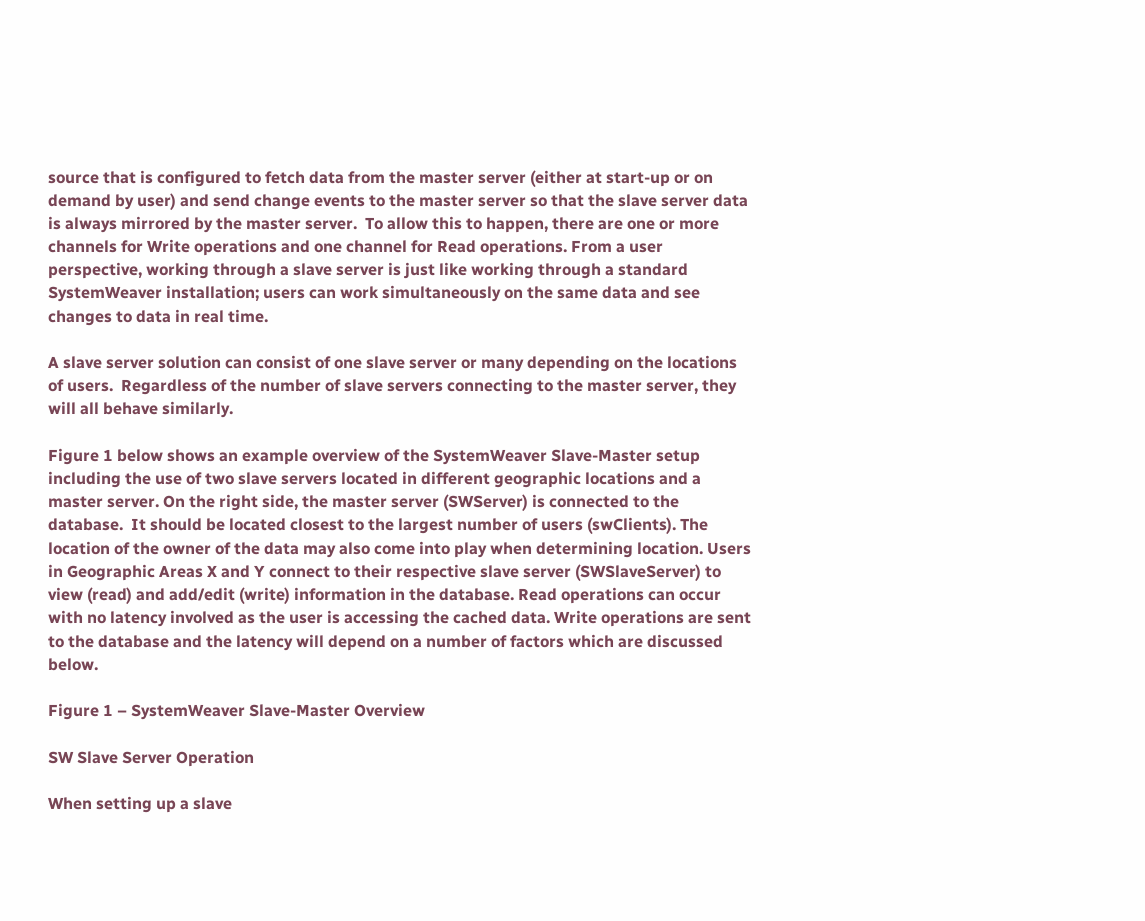source that is configured to fetch data from the master server (either at start-up or on demand by user) and send change events to the master server so that the slave server data is always mirrored by the master server.  To allow this to happen, there are one or more channels for Write operations and one channel for Read operations. From a user perspective, working through a slave server is just like working through a standard SystemWeaver installation; users can work simultaneously on the same data and see changes to data in real time.

A slave server solution can consist of one slave server or many depending on the locations of users.  Regardless of the number of slave servers connecting to the master server, they will all behave similarly.

Figure 1 below shows an example overview of the SystemWeaver Slave-Master setup including the use of two slave servers located in different geographic locations and a master server. On the right side, the master server (SWServer) is connected to the database.  It should be located closest to the largest number of users (swClients). The location of the owner of the data may also come into play when determining location. Users in Geographic Areas X and Y connect to their respective slave server (SWSlaveServer) to view (read) and add/edit (write) information in the database. Read operations can occur with no latency involved as the user is accessing the cached data. Write operations are sent to the database and the latency will depend on a number of factors which are discussed below.

Figure 1 – SystemWeaver Slave-Master Overview

SW Slave Server Operation

When setting up a slave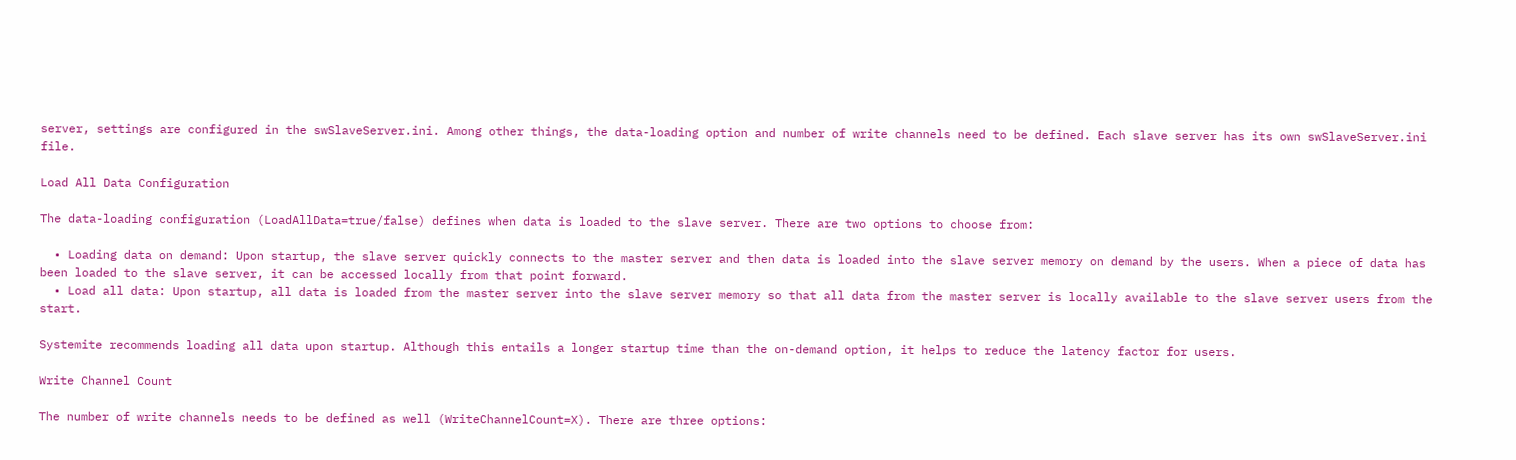server, settings are configured in the swSlaveServer.ini. Among other things, the data-loading option and number of write channels need to be defined. Each slave server has its own swSlaveServer.ini file.

Load All Data Configuration

The data-loading configuration (LoadAllData=true/false) defines when data is loaded to the slave server. There are two options to choose from:

  • Loading data on demand: Upon startup, the slave server quickly connects to the master server and then data is loaded into the slave server memory on demand by the users. When a piece of data has been loaded to the slave server, it can be accessed locally from that point forward.
  • Load all data: Upon startup, all data is loaded from the master server into the slave server memory so that all data from the master server is locally available to the slave server users from the start.

Systemite recommends loading all data upon startup. Although this entails a longer startup time than the on-demand option, it helps to reduce the latency factor for users.

Write Channel Count

The number of write channels needs to be defined as well (WriteChannelCount=X). There are three options: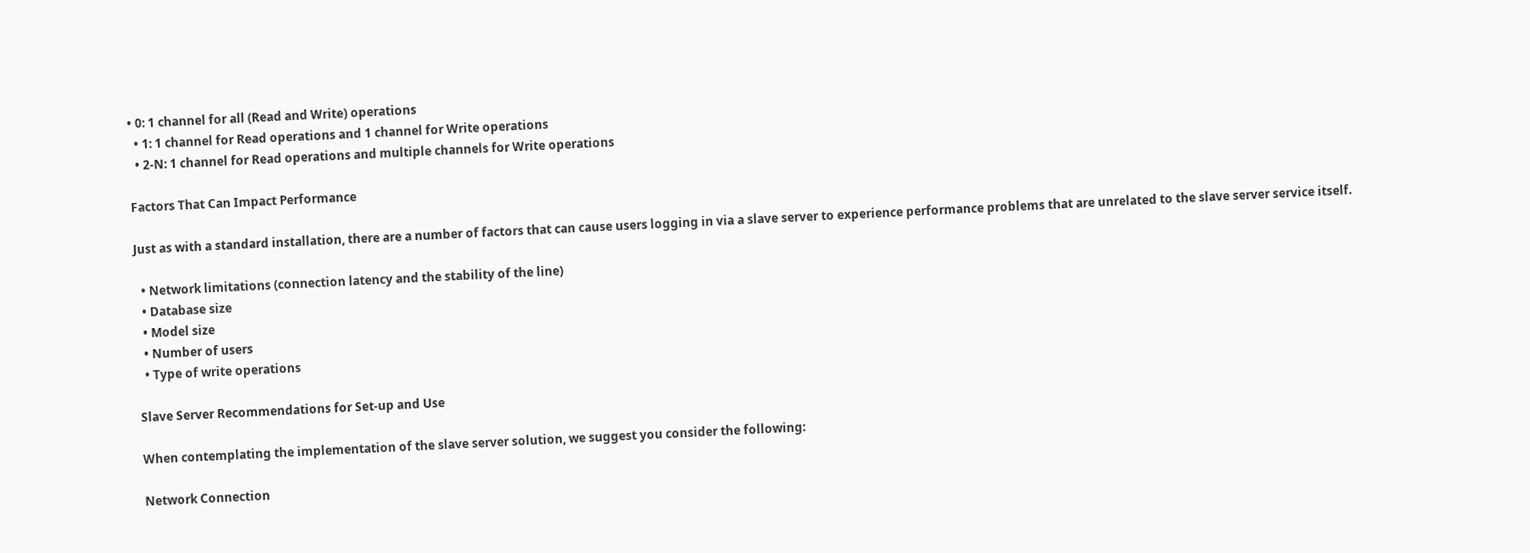• 0: 1 channel for all (Read and Write) operations
  • 1: 1 channel for Read operations and 1 channel for Write operations
  • 2-N: 1 channel for Read operations and multiple channels for Write operations

Factors That Can Impact Performance

Just as with a standard installation, there are a number of factors that can cause users logging in via a slave server to experience performance problems that are unrelated to the slave server service itself.

  • Network limitations (connection latency and the stability of the line)
  • Database size
  • Model size
  • Number of users
  • Type of write operations

Slave Server Recommendations for Set-up and Use

When contemplating the implementation of the slave server solution, we suggest you consider the following:

Network Connection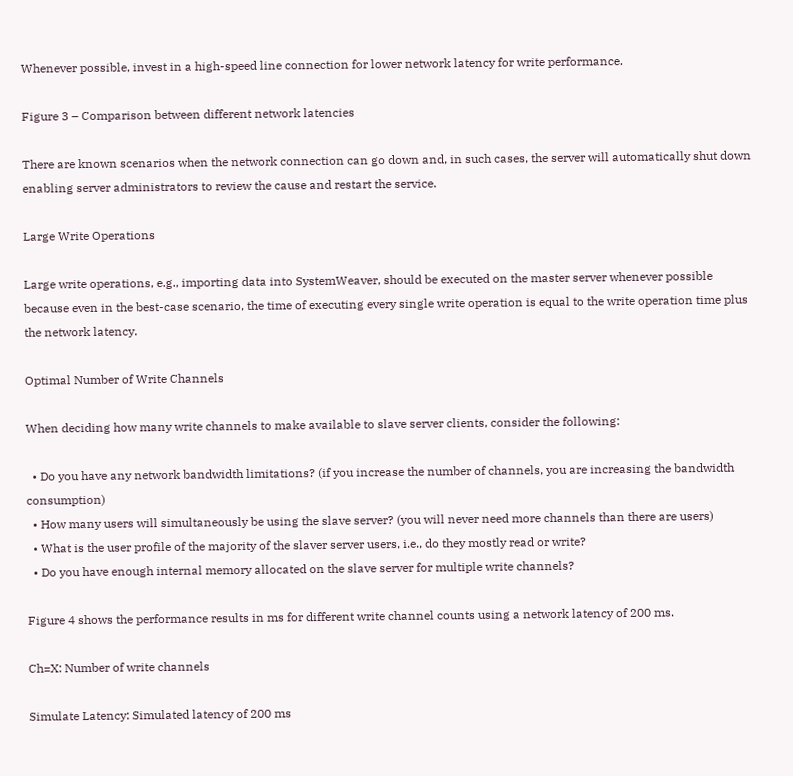Whenever possible, invest in a high-speed line connection for lower network latency for write performance.

Figure 3 – Comparison between different network latencies

There are known scenarios when the network connection can go down and, in such cases, the server will automatically shut down enabling server administrators to review the cause and restart the service.

Large Write Operations

Large write operations, e.g., importing data into SystemWeaver, should be executed on the master server whenever possible because even in the best-case scenario, the time of executing every single write operation is equal to the write operation time plus the network latency.

Optimal Number of Write Channels

When deciding how many write channels to make available to slave server clients, consider the following:

  • Do you have any network bandwidth limitations? (if you increase the number of channels, you are increasing the bandwidth consumption)
  • How many users will simultaneously be using the slave server? (you will never need more channels than there are users)
  • What is the user profile of the majority of the slaver server users, i.e., do they mostly read or write?
  • Do you have enough internal memory allocated on the slave server for multiple write channels?

Figure 4 shows the performance results in ms for different write channel counts using a network latency of 200 ms.

Ch=X: Number of write channels

Simulate Latency: Simulated latency of 200 ms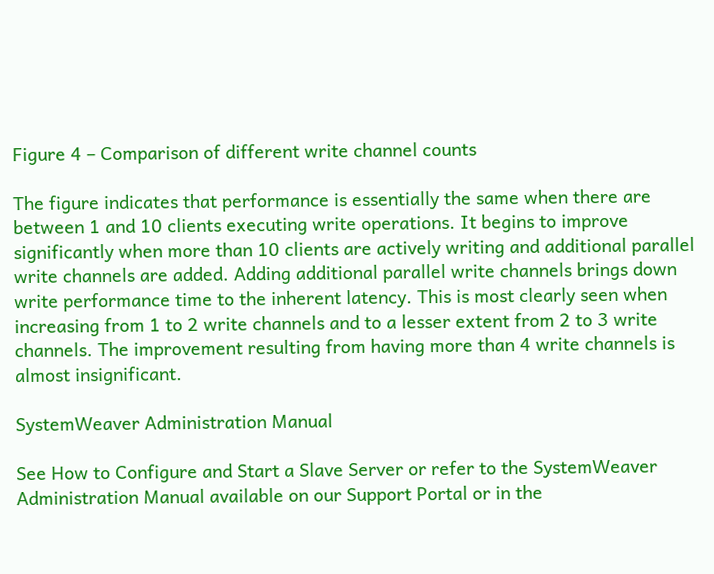Figure 4 – Comparison of different write channel counts

The figure indicates that performance is essentially the same when there are between 1 and 10 clients executing write operations. It begins to improve significantly when more than 10 clients are actively writing and additional parallel write channels are added. Adding additional parallel write channels brings down write performance time to the inherent latency. This is most clearly seen when increasing from 1 to 2 write channels and to a lesser extent from 2 to 3 write channels. The improvement resulting from having more than 4 write channels is almost insignificant.

SystemWeaver Administration Manual

See How to Configure and Start a Slave Server or refer to the SystemWeaver Administration Manual available on our Support Portal or in the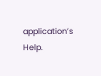application’s Help.